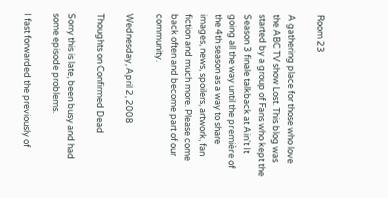Room 23

A gathering place for those who love the ABC TV show Lost. This blog was started by a group of Fans who kept the Season 3 finale talkback at Ain't It going all the way until the première of the 4th season as a way to share images, news, spoilers, artwork, fan fiction and much more. Please come back often and become part of our community.

Wednesday, April 2, 2008

Thoughts on Confirmed Dead

Sorry this is late, been busy and had some episode problems.

I fast forwarded the previously of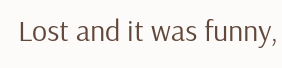Lost and it was funny,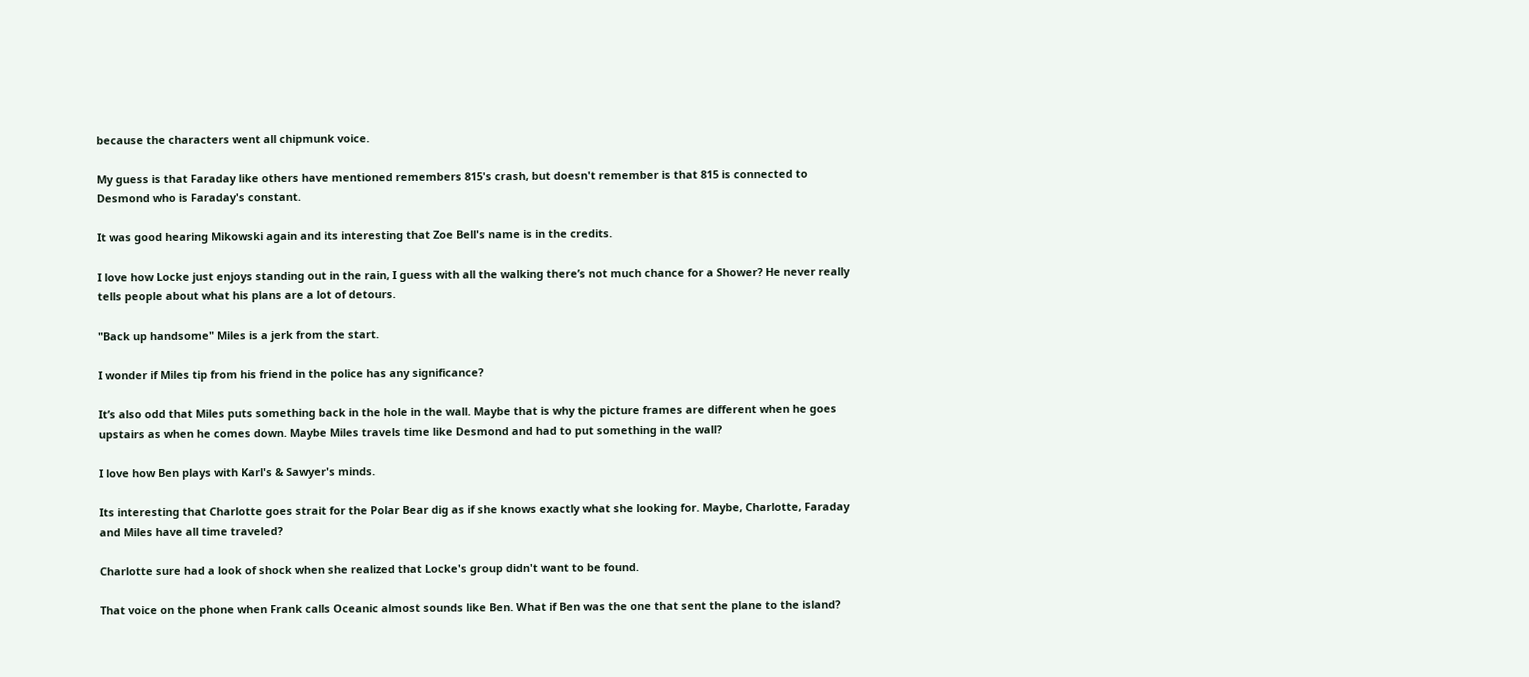because the characters went all chipmunk voice.

My guess is that Faraday like others have mentioned remembers 815's crash, but doesn't remember is that 815 is connected to Desmond who is Faraday's constant.

It was good hearing Mikowski again and its interesting that Zoe Bell's name is in the credits.

I love how Locke just enjoys standing out in the rain, I guess with all the walking there’s not much chance for a Shower? He never really tells people about what his plans are a lot of detours.

"Back up handsome" Miles is a jerk from the start.

I wonder if Miles tip from his friend in the police has any significance?

It’s also odd that Miles puts something back in the hole in the wall. Maybe that is why the picture frames are different when he goes upstairs as when he comes down. Maybe Miles travels time like Desmond and had to put something in the wall?

I love how Ben plays with Karl's & Sawyer's minds.

Its interesting that Charlotte goes strait for the Polar Bear dig as if she knows exactly what she looking for. Maybe, Charlotte, Faraday and Miles have all time traveled?

Charlotte sure had a look of shock when she realized that Locke's group didn't want to be found.

That voice on the phone when Frank calls Oceanic almost sounds like Ben. What if Ben was the one that sent the plane to the island?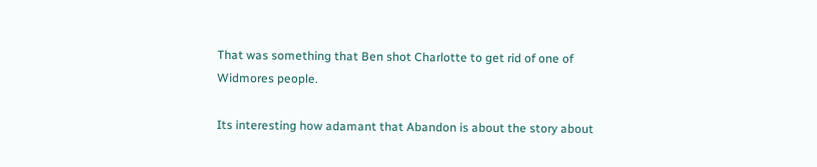That was something that Ben shot Charlotte to get rid of one of Widmores people.

Its interesting how adamant that Abandon is about the story about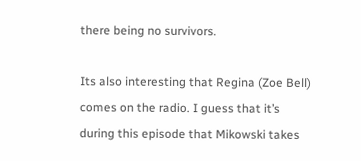there being no survivors.

Its also interesting that Regina (Zoe Bell) comes on the radio. I guess that it’s during this episode that Mikowski takes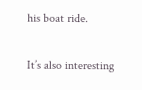his boat ride.

It’s also interesting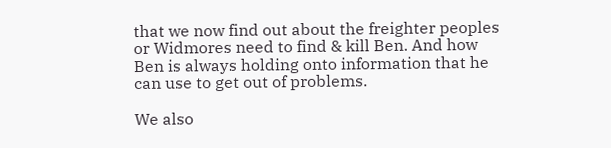that we now find out about the freighter peoples or Widmores need to find & kill Ben. And how Ben is always holding onto information that he can use to get out of problems.

We also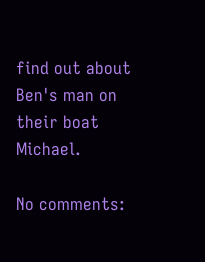find out about Ben's man on their boat Michael.

No comments: